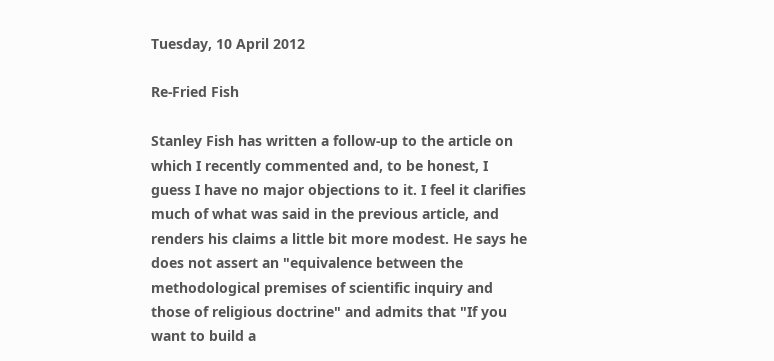Tuesday, 10 April 2012

Re-Fried Fish

Stanley Fish has written a follow-up to the article on which I recently commented and, to be honest, I guess I have no major objections to it. I feel it clarifies much of what was said in the previous article, and renders his claims a little bit more modest. He says he does not assert an "equivalence between the methodological premises of scientific inquiry and those of religious doctrine" and admits that "If you want to build a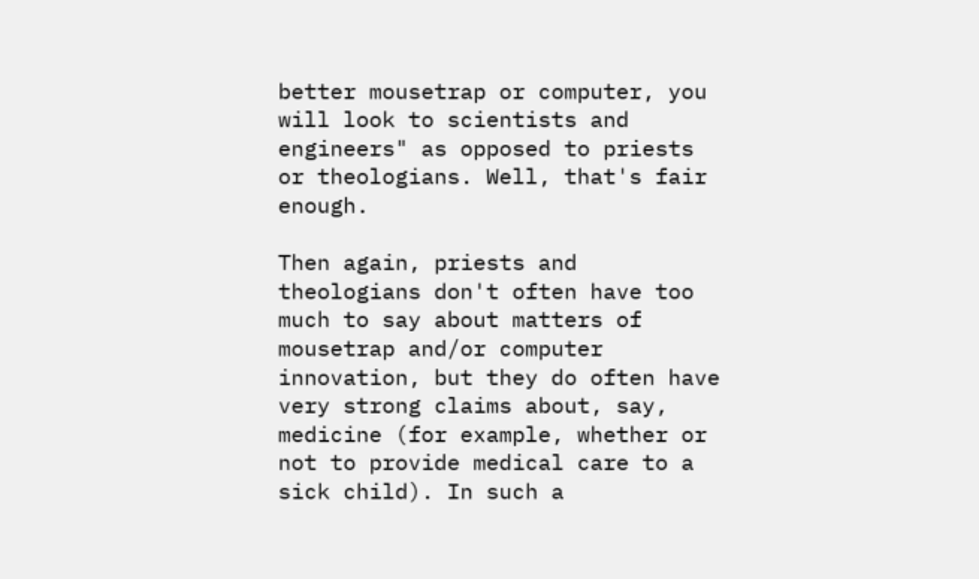better mousetrap or computer, you will look to scientists and engineers" as opposed to priests or theologians. Well, that's fair enough.

Then again, priests and theologians don't often have too much to say about matters of mousetrap and/or computer innovation, but they do often have very strong claims about, say, medicine (for example, whether or not to provide medical care to a sick child). In such a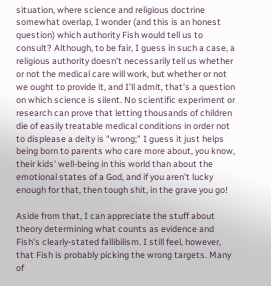situation, where science and religious doctrine somewhat overlap, I wonder (and this is an honest question) which authority Fish would tell us to consult? Although, to be fair, I guess in such a case, a religious authority doesn't necessarily tell us whether or not the medical care will work, but whether or not we ought to provide it, and I'll admit, that's a question on which science is silent. No scientific experiment or research can prove that letting thousands of children die of easily treatable medical conditions in order not to displease a deity is "wrong;" I guess it just helps being born to parents who care more about, you know, their kids' well-being in this world than about the emotional states of a God, and if you aren't lucky enough for that, then tough shit, in the grave you go!

Aside from that, I can appreciate the stuff about theory determining what counts as evidence and Fish's clearly-stated fallibilism. I still feel, however, that Fish is probably picking the wrong targets. Many of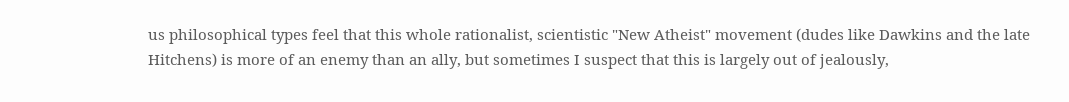us philosophical types feel that this whole rationalist, scientistic "New Atheist" movement (dudes like Dawkins and the late Hitchens) is more of an enemy than an ally, but sometimes I suspect that this is largely out of jealously,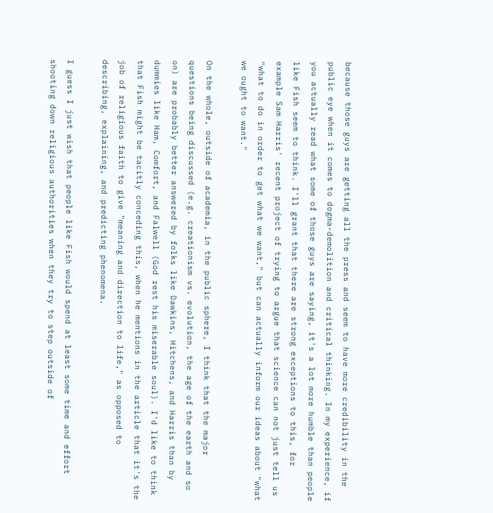because those guys are getting all the press and seem to have more credibility in the public eye when it comes to dogma-demolition and critical thinking. In my experience, if you actually read what some of those guys are saying, it's a lot more humble than people like Fish seem to think. I'll grant that there are strong exceptions to this, for example Sam Harris' recent project of trying to argue that science can not just tell us "what to do in order to get what we want," but can actually inform our ideas about "what we ought to want."

On the whole, outside of academia, in the public sphere, I think that the major questions being discussed (e.g. creationism vs. evolution, the age of the earth and so on) are probably better answered by folks like Dawkins, Hitchens, and Harris than by dummies like Ham, Comfort, and Falwell (God rest his miserable soul). I'd like to think that Fish might be tacitly conceding this, when he mentions in the article that it's the job of religious faith to give "meaning and direction to life," as opposed to describing, explaining, and predicting phenomena.

I guess I just wish that people like Fish would spend at least some time and effort shooting down religious authorities when they try to step outside of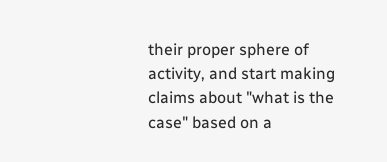their proper sphere of activity, and start making claims about "what is the case" based on a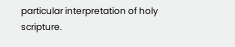particular interpretation of holy scripture.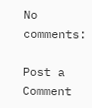No comments:

Post a Comment